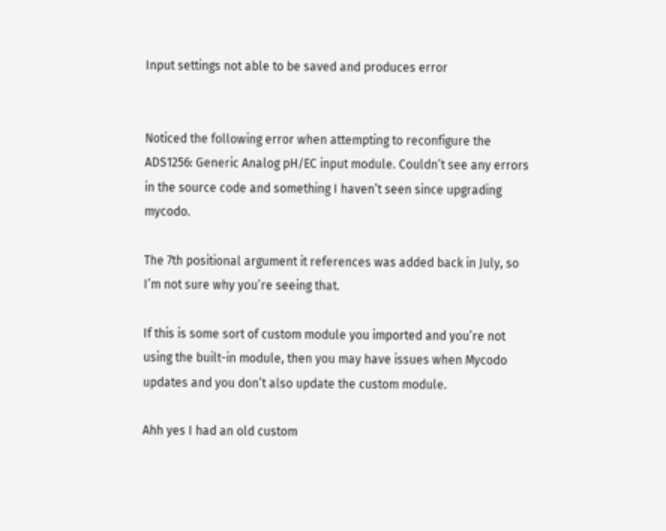Input settings not able to be saved and produces error


Noticed the following error when attempting to reconfigure the ADS1256: Generic Analog pH/EC input module. Couldn’t see any errors in the source code and something I haven’t seen since upgrading mycodo.

The 7th positional argument it references was added back in July, so I’m not sure why you’re seeing that.

If this is some sort of custom module you imported and you’re not using the built-in module, then you may have issues when Mycodo updates and you don’t also update the custom module.

Ahh yes I had an old custom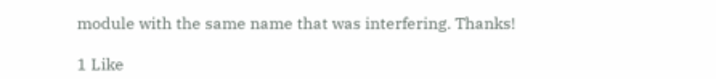module with the same name that was interfering. Thanks!

1 Like